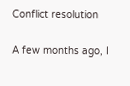Conflict resolution

A few months ago, I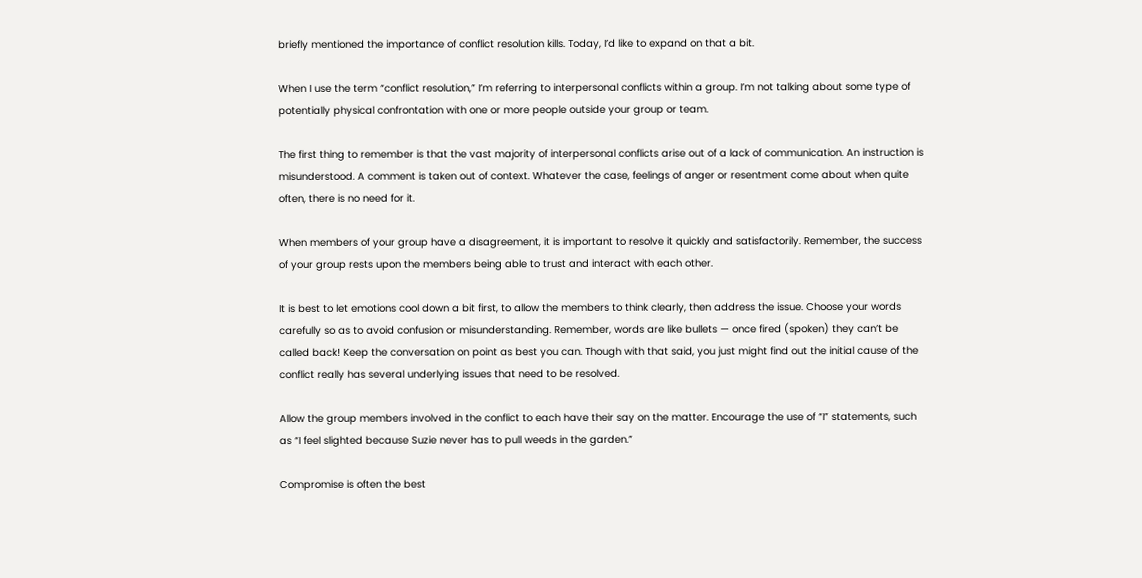briefly mentioned the importance of conflict resolution kills. Today, I’d like to expand on that a bit.

When I use the term “conflict resolution,” I’m referring to interpersonal conflicts within a group. I’m not talking about some type of potentially physical confrontation with one or more people outside your group or team.

The first thing to remember is that the vast majority of interpersonal conflicts arise out of a lack of communication. An instruction is misunderstood. A comment is taken out of context. Whatever the case, feelings of anger or resentment come about when quite often, there is no need for it.

When members of your group have a disagreement, it is important to resolve it quickly and satisfactorily. Remember, the success of your group rests upon the members being able to trust and interact with each other.

It is best to let emotions cool down a bit first, to allow the members to think clearly, then address the issue. Choose your words carefully so as to avoid confusion or misunderstanding. Remember, words are like bullets — once fired (spoken) they can’t be called back! Keep the conversation on point as best you can. Though with that said, you just might find out the initial cause of the conflict really has several underlying issues that need to be resolved.

Allow the group members involved in the conflict to each have their say on the matter. Encourage the use of “I” statements, such as “I feel slighted because Suzie never has to pull weeds in the garden.”

Compromise is often the best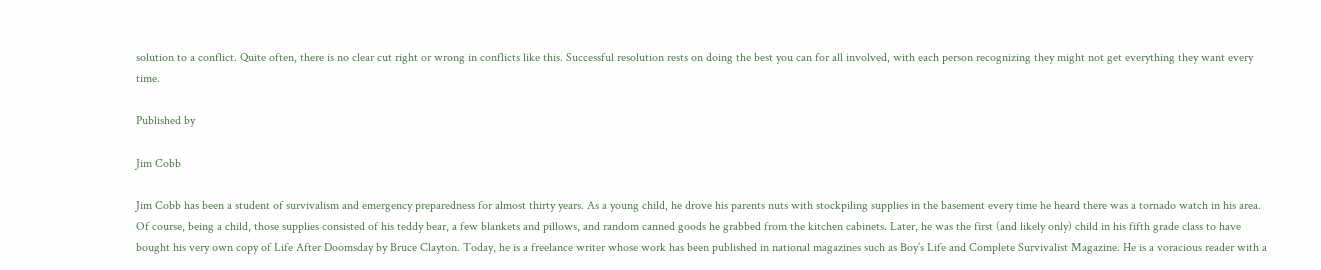solution to a conflict. Quite often, there is no clear cut right or wrong in conflicts like this. Successful resolution rests on doing the best you can for all involved, with each person recognizing they might not get everything they want every time.

Published by

Jim Cobb

Jim Cobb has been a student of survivalism and emergency preparedness for almost thirty years. As a young child, he drove his parents nuts with stockpiling supplies in the basement every time he heard there was a tornado watch in his area. Of course, being a child, those supplies consisted of his teddy bear, a few blankets and pillows, and random canned goods he grabbed from the kitchen cabinets. Later, he was the first (and likely only) child in his fifth grade class to have bought his very own copy of Life After Doomsday by Bruce Clayton. Today, he is a freelance writer whose work has been published in national magazines such as Boy’s Life and Complete Survivalist Magazine. He is a voracious reader with a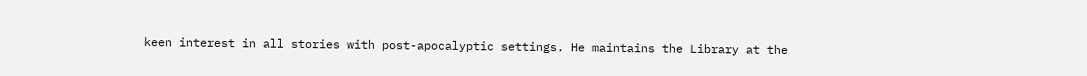keen interest in all stories with post-apocalyptic settings. He maintains the Library at the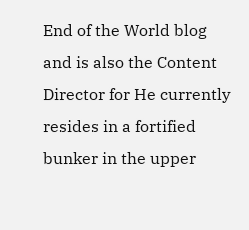End of the World blog and is also the Content Director for He currently resides in a fortified bunker in the upper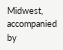Midwest, accompanied by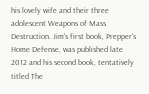his lovely wife and their three adolescent Weapons of Mass Destruction. Jim's first book, Prepper's Home Defense, was published late 2012 and his second book, tentatively titled The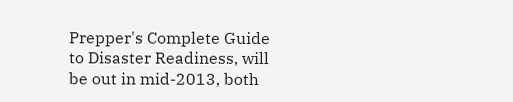Prepper's Complete Guide to Disaster Readiness, will be out in mid-2013, both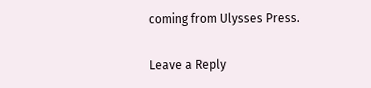coming from Ulysses Press.

Leave a Reply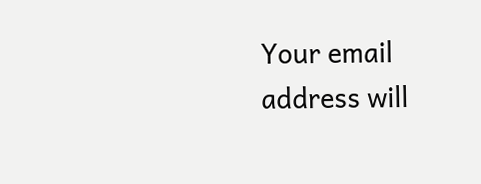Your email address will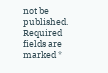not be published. Required fields are marked *